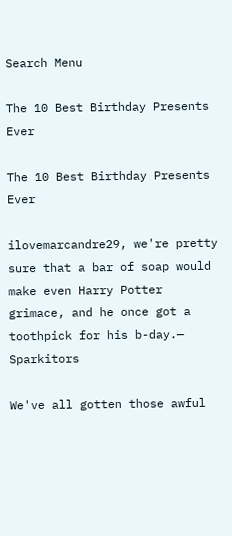Search Menu

The 10 Best Birthday Presents Ever

The 10 Best Birthday Presents Ever

ilovemarcandre29, we're pretty sure that a bar of soap would make even Harry Potter grimace, and he once got a toothpick for his b-day.— Sparkitors

We've all gotten those awful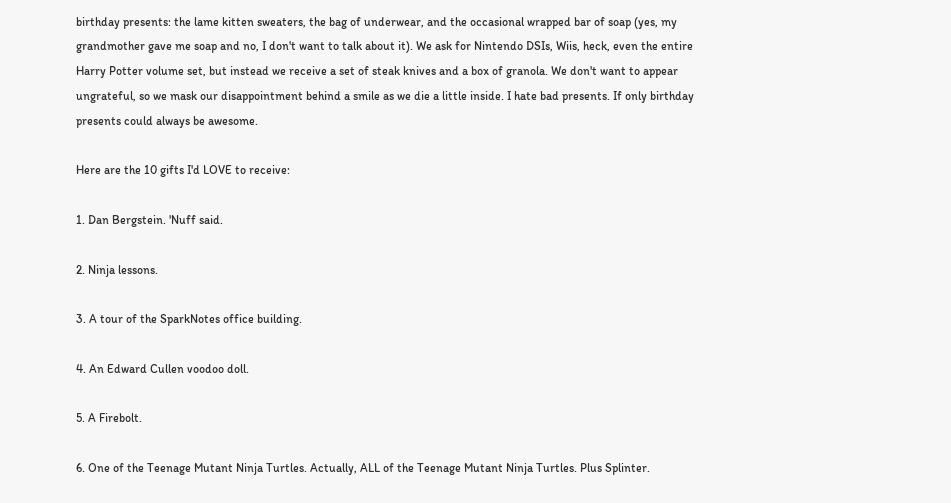birthday presents: the lame kitten sweaters, the bag of underwear, and the occasional wrapped bar of soap (yes, my grandmother gave me soap and no, I don't want to talk about it). We ask for Nintendo DSIs, Wiis, heck, even the entire Harry Potter volume set, but instead we receive a set of steak knives and a box of granola. We don't want to appear ungrateful, so we mask our disappointment behind a smile as we die a little inside. I hate bad presents. If only birthday presents could always be awesome.

Here are the 10 gifts I'd LOVE to receive:

1. Dan Bergstein. 'Nuff said.

2. Ninja lessons.

3. A tour of the SparkNotes office building.

4. An Edward Cullen voodoo doll.

5. A Firebolt.

6. One of the Teenage Mutant Ninja Turtles. Actually, ALL of the Teenage Mutant Ninja Turtles. Plus Splinter.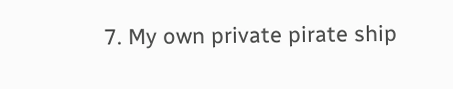7. My own private pirate ship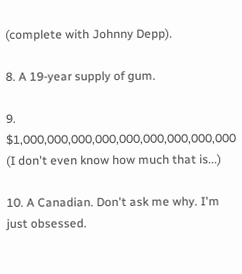(complete with Johnny Depp).

8. A 19-year supply of gum.

9. $1,000,000,000,000,000,000,000,000,000 (I don't even know how much that is...)

10. A Canadian. Don't ask me why. I'm just obsessed.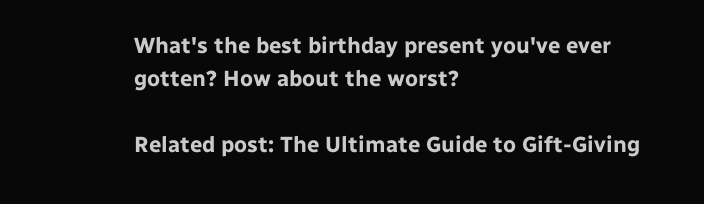What's the best birthday present you've ever gotten? How about the worst?

Related post: The Ultimate Guide to Gift-Giving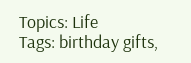Topics: Life
Tags: birthday gifts,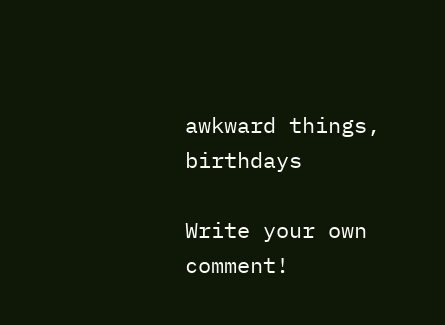awkward things, birthdays

Write your own comment!